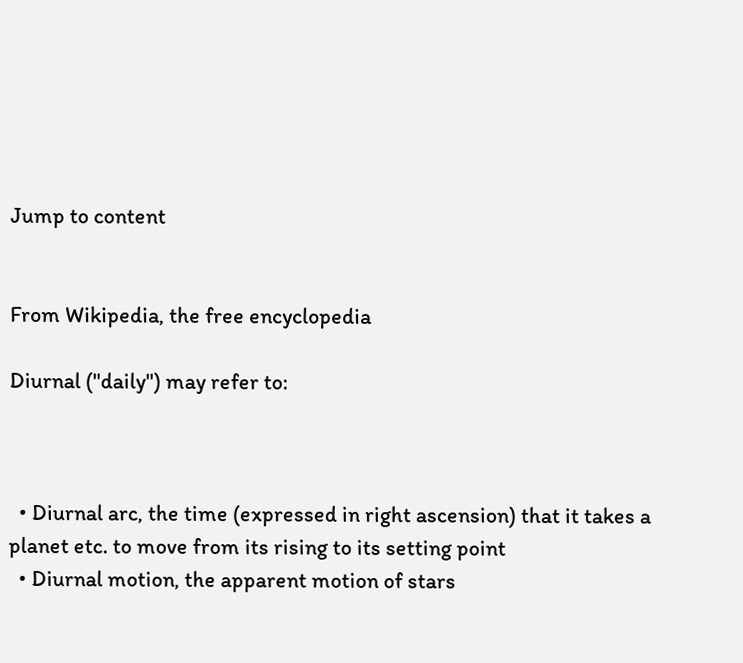Jump to content


From Wikipedia, the free encyclopedia

Diurnal ("daily") may refer to:



  • Diurnal arc, the time (expressed in right ascension) that it takes a planet etc. to move from its rising to its setting point
  • Diurnal motion, the apparent motion of stars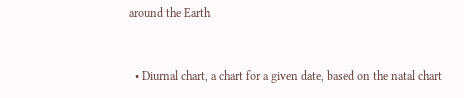around the Earth


  • Diurnal chart, a chart for a given date, based on the natal chart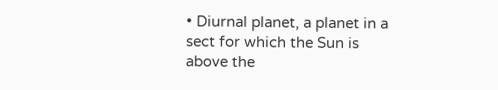• Diurnal planet, a planet in a sect for which the Sun is above the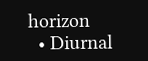horizon
  • Diurnal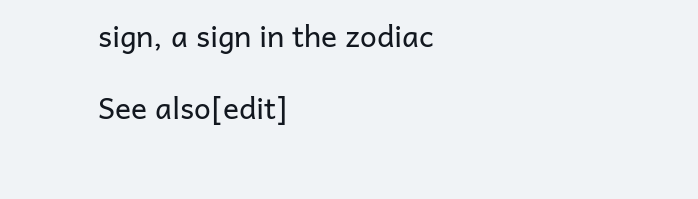sign, a sign in the zodiac

See also[edit]